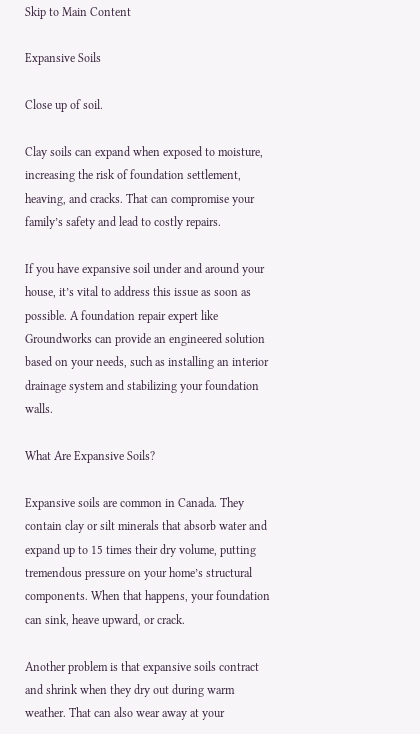Skip to Main Content

Expansive Soils

Close up of soil.

Clay soils can expand when exposed to moisture, increasing the risk of foundation settlement, heaving, and cracks. That can compromise your family’s safety and lead to costly repairs.

If you have expansive soil under and around your house, it’s vital to address this issue as soon as possible. A foundation repair expert like Groundworks can provide an engineered solution based on your needs, such as installing an interior drainage system and stabilizing your foundation walls.

What Are Expansive Soils?

Expansive soils are common in Canada. They contain clay or silt minerals that absorb water and expand up to 15 times their dry volume, putting tremendous pressure on your home’s structural components. When that happens, your foundation can sink, heave upward, or crack.

Another problem is that expansive soils contract and shrink when they dry out during warm weather. That can also wear away at your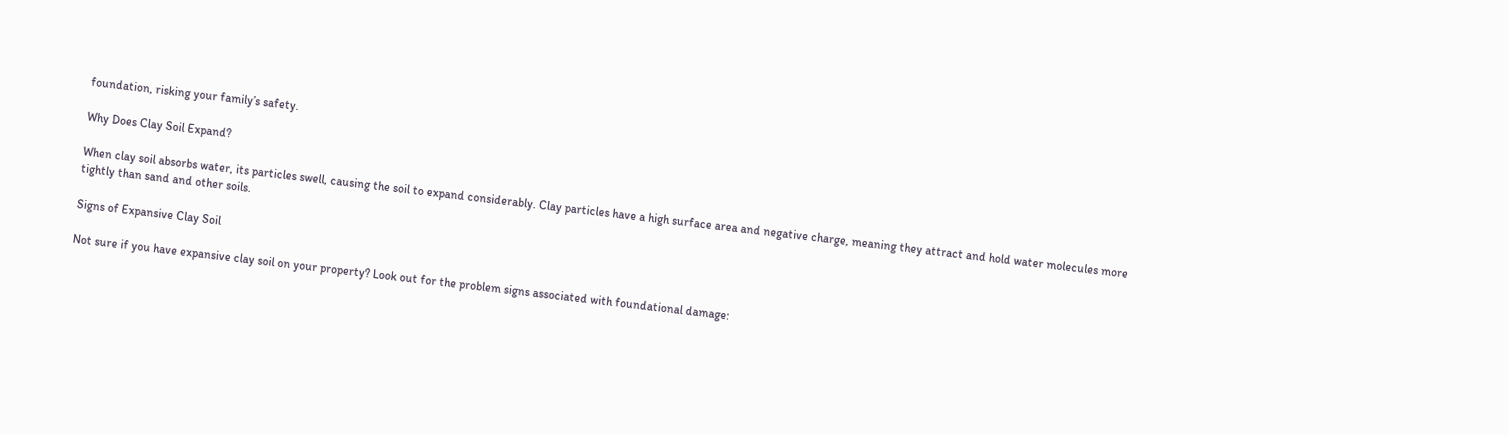foundation, risking your family’s safety.

Why Does Clay Soil Expand?

When clay soil absorbs water, its particles swell, causing the soil to expand considerably. Clay particles have a high surface area and negative charge, meaning they attract and hold water molecules more tightly than sand and other soils.

Signs of Expansive Clay Soil

Not sure if you have expansive clay soil on your property? Look out for the problem signs associated with foundational damage: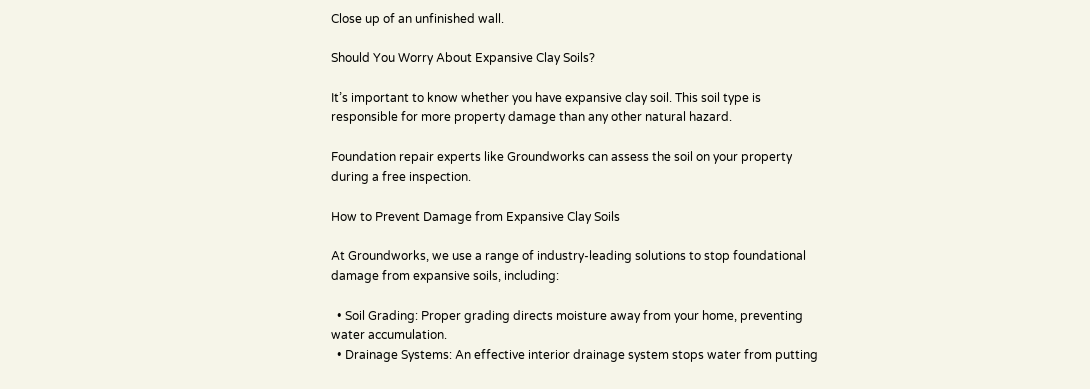Close up of an unfinished wall.

Should You Worry About Expansive Clay Soils?

It’s important to know whether you have expansive clay soil. This soil type is responsible for more property damage than any other natural hazard.

Foundation repair experts like Groundworks can assess the soil on your property during a free inspection.

How to Prevent Damage from Expansive Clay Soils

At Groundworks, we use a range of industry-leading solutions to stop foundational damage from expansive soils, including:

  • Soil Grading: Proper grading directs moisture away from your home, preventing water accumulation.
  • Drainage Systems: An effective interior drainage system stops water from putting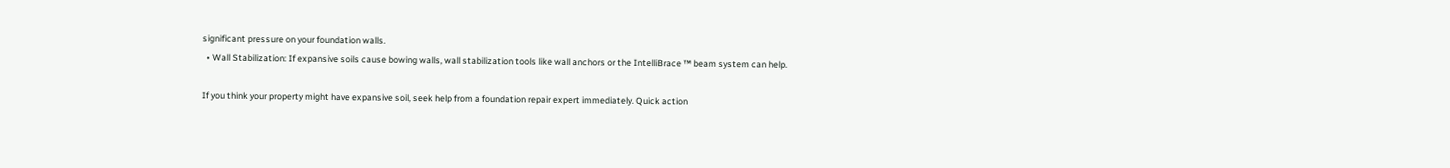significant pressure on your foundation walls.
  • Wall Stabilization: If expansive soils cause bowing walls, wall stabilization tools like wall anchors or the IntelliBrace ™ beam system can help.

If you think your property might have expansive soil, seek help from a foundation repair expert immediately. Quick action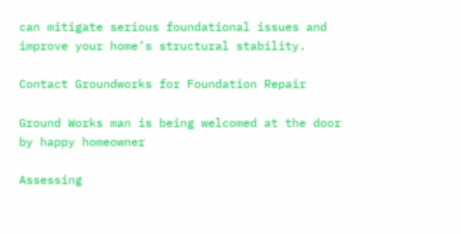can mitigate serious foundational issues and improve your home’s structural stability.

Contact Groundworks for Foundation Repair

Ground Works man is being welcomed at the door by happy homeowner

Assessing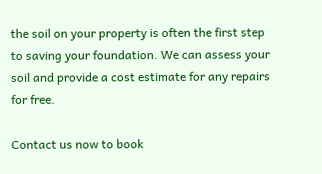the soil on your property is often the first step to saving your foundation. We can assess your soil and provide a cost estimate for any repairs for free.

Contact us now to book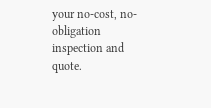your no-cost, no-obligation inspection and quote.